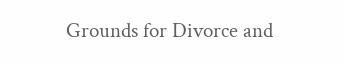Grounds for Divorce and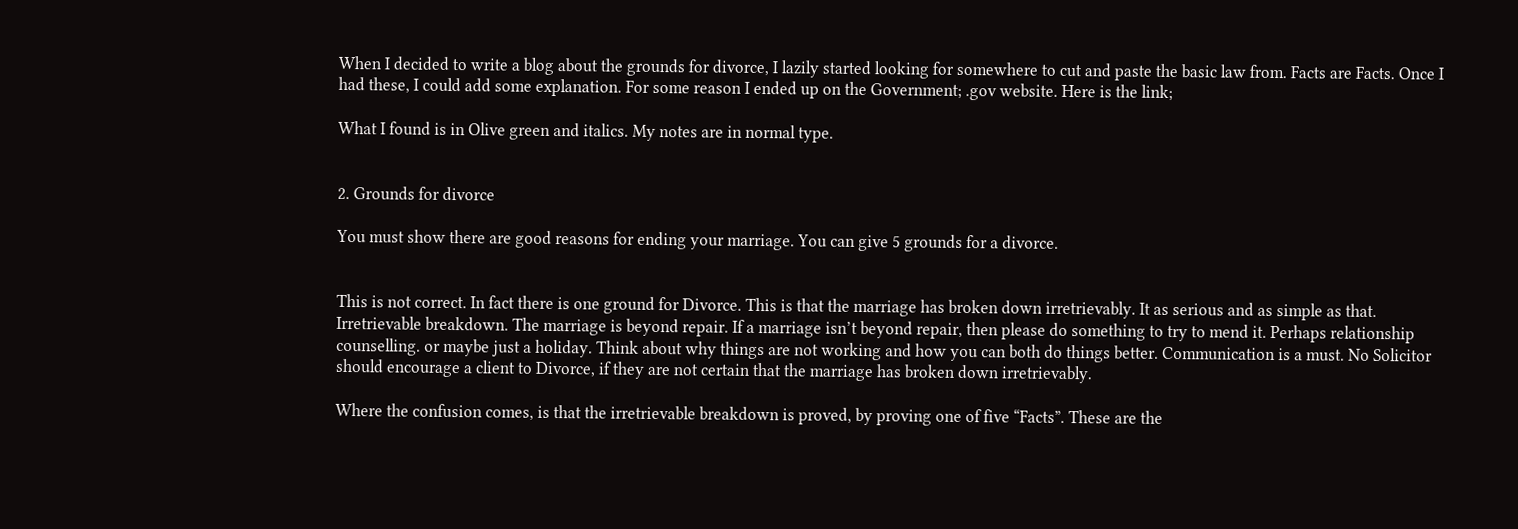When I decided to write a blog about the grounds for divorce, I lazily started looking for somewhere to cut and paste the basic law from. Facts are Facts. Once I had these, I could add some explanation. For some reason I ended up on the Government; .gov website. Here is the link;

What I found is in Olive green and italics. My notes are in normal type.


2. Grounds for divorce

You must show there are good reasons for ending your marriage. You can give 5 grounds for a divorce.


This is not correct. In fact there is one ground for Divorce. This is that the marriage has broken down irretrievably. It as serious and as simple as that. Irretrievable breakdown. The marriage is beyond repair. If a marriage isn’t beyond repair, then please do something to try to mend it. Perhaps relationship counselling. or maybe just a holiday. Think about why things are not working and how you can both do things better. Communication is a must. No Solicitor should encourage a client to Divorce, if they are not certain that the marriage has broken down irretrievably.

Where the confusion comes, is that the irretrievable breakdown is proved, by proving one of five “Facts”. These are the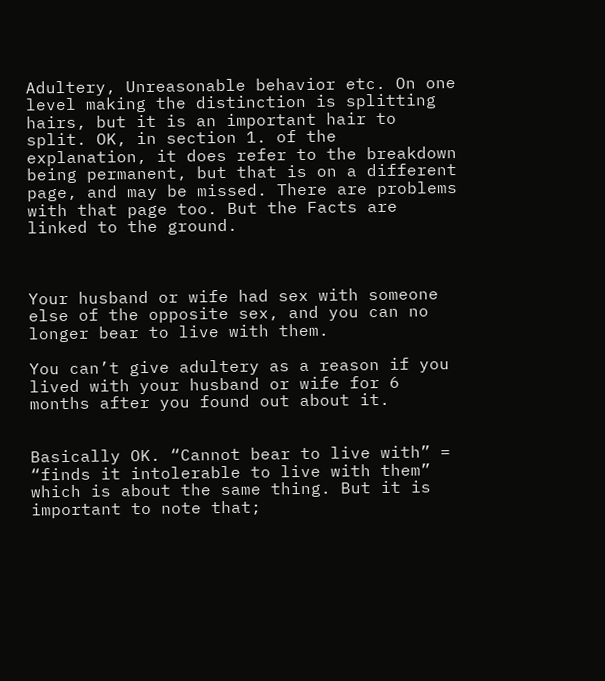Adultery, Unreasonable behavior etc. On one level making the distinction is splitting hairs, but it is an important hair to split. OK, in section 1. of the explanation, it does refer to the breakdown being permanent, but that is on a different page, and may be missed. There are problems with that page too. But the Facts are linked to the ground.



Your husband or wife had sex with someone else of the opposite sex, and you can no longer bear to live with them.

You can’t give adultery as a reason if you lived with your husband or wife for 6 months after you found out about it.


Basically OK. “Cannot bear to live with” = “finds it intolerable to live with them” which is about the same thing. But it is important to note that;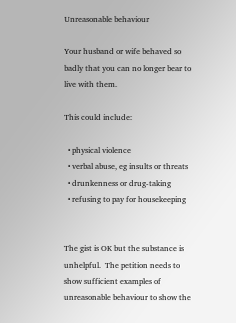Unreasonable behaviour

Your husband or wife behaved so badly that you can no longer bear to live with them.

This could include:

  • physical violence
  • verbal abuse, eg insults or threats
  • drunkenness or drug-taking
  • refusing to pay for housekeeping


The gist is OK but the substance is unhelpful.  The petition needs to show sufficient examples of unreasonable behaviour to show the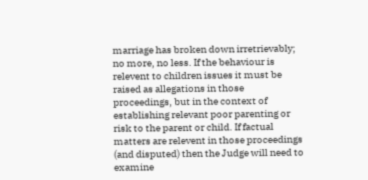marriage has broken down irretrievably; no more, no less. If the behaviour is relevent to children issues it must be raised as allegations in those proceedings, but in the context of establishing relevant poor parenting or risk to the parent or child. If factual matters are relevent in those proceedings (and disputed) then the Judge will need to examine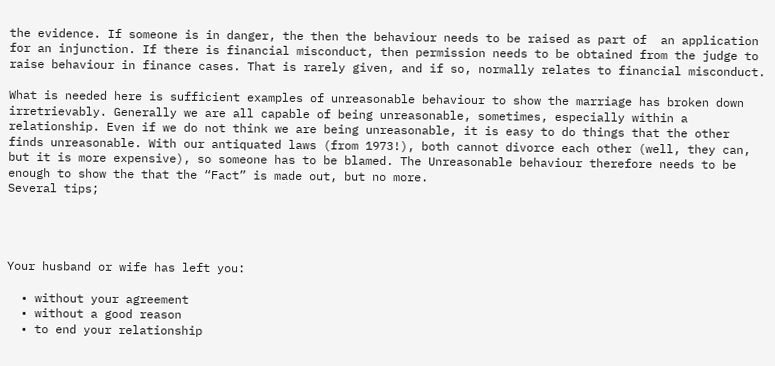the evidence. If someone is in danger, the then the behaviour needs to be raised as part of  an application for an injunction. If there is financial misconduct, then permission needs to be obtained from the judge to raise behaviour in finance cases. That is rarely given, and if so, normally relates to financial misconduct.

What is needed here is sufficient examples of unreasonable behaviour to show the marriage has broken down irretrievably. Generally we are all capable of being unreasonable, sometimes, especially within a relationship. Even if we do not think we are being unreasonable, it is easy to do things that the other finds unreasonable. With our antiquated laws (from 1973!), both cannot divorce each other (well, they can, but it is more expensive), so someone has to be blamed. The Unreasonable behaviour therefore needs to be enough to show the that the “Fact” is made out, but no more.
Several tips;




Your husband or wife has left you:

  • without your agreement
  • without a good reason
  • to end your relationship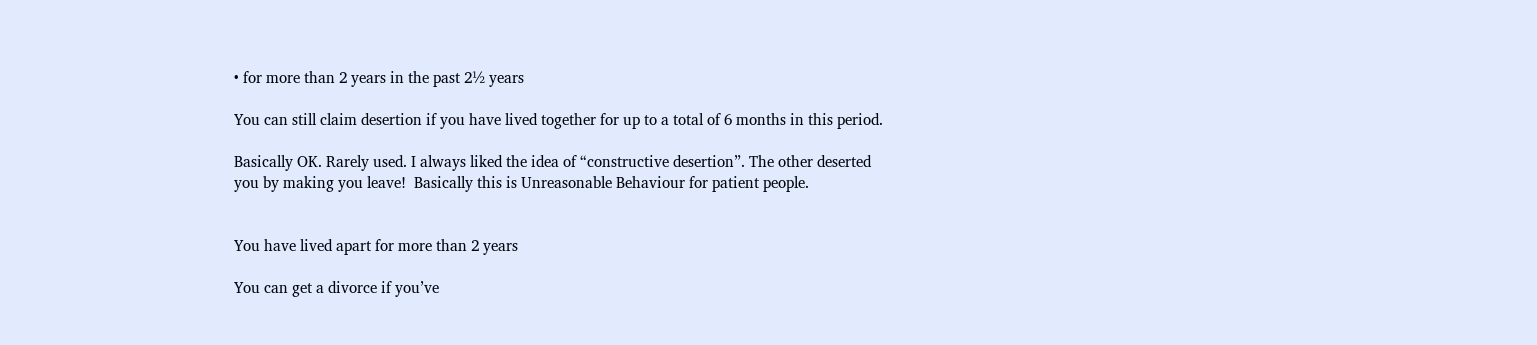• for more than 2 years in the past 2½ years

You can still claim desertion if you have lived together for up to a total of 6 months in this period.

Basically OK. Rarely used. I always liked the idea of “constructive desertion”. The other deserted you by making you leave!  Basically this is Unreasonable Behaviour for patient people.


You have lived apart for more than 2 years

You can get a divorce if you’ve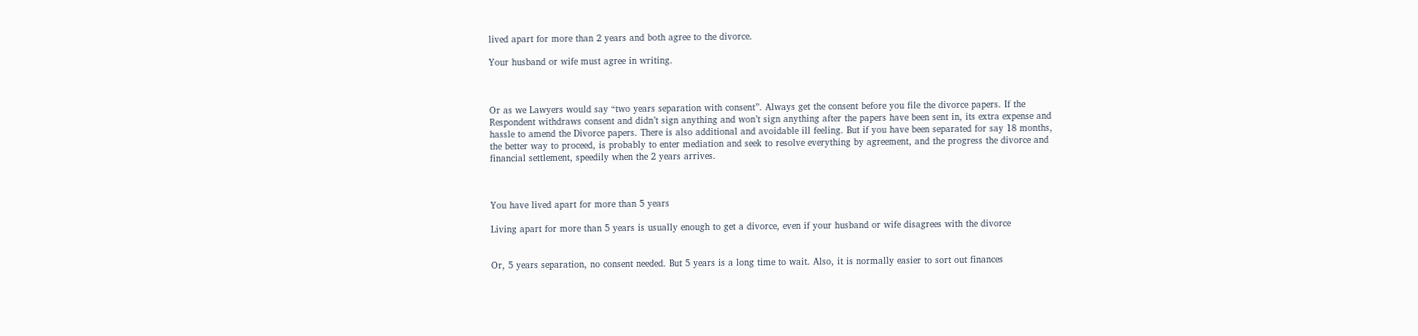lived apart for more than 2 years and both agree to the divorce.

Your husband or wife must agree in writing.



Or as we Lawyers would say “two years separation with consent”. Always get the consent before you file the divorce papers. If the Respondent withdraws consent and didn’t sign anything and won’t sign anything after the papers have been sent in, its extra expense and hassle to amend the Divorce papers. There is also additional and avoidable ill feeling. But if you have been separated for say 18 months, the better way to proceed, is probably to enter mediation and seek to resolve everything by agreement, and the progress the divorce and financial settlement, speedily when the 2 years arrives.



You have lived apart for more than 5 years

Living apart for more than 5 years is usually enough to get a divorce, even if your husband or wife disagrees with the divorce


Or, 5 years separation, no consent needed. But 5 years is a long time to wait. Also, it is normally easier to sort out finances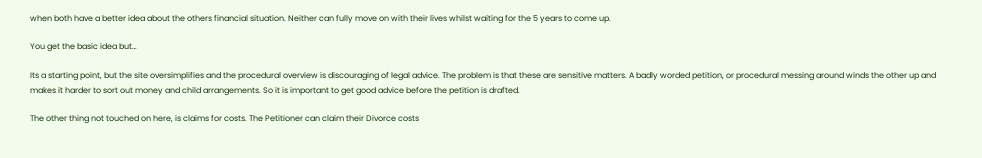when both have a better idea about the others financial situation. Neither can fully move on with their lives whilst waiting for the 5 years to come up.

You get the basic idea but…

Its a starting point, but the site oversimplifies and the procedural overview is discouraging of legal advice. The problem is that these are sensitive matters. A badly worded petition, or procedural messing around winds the other up and makes it harder to sort out money and child arrangements. So it is important to get good advice before the petition is drafted.

The other thing not touched on here, is claims for costs. The Petitioner can claim their Divorce costs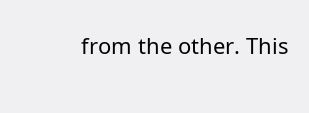from the other. This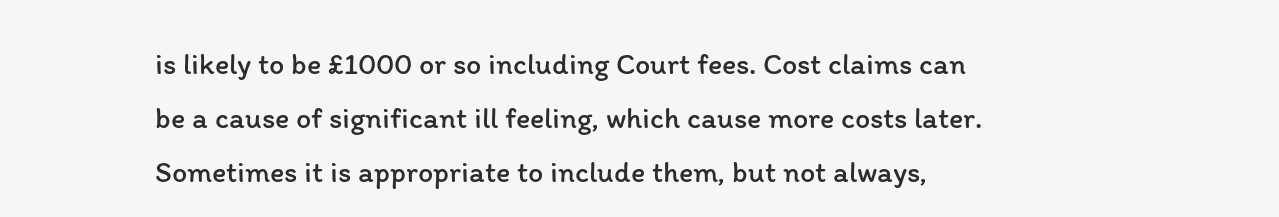is likely to be £1000 or so including Court fees. Cost claims can be a cause of significant ill feeling, which cause more costs later. Sometimes it is appropriate to include them, but not always,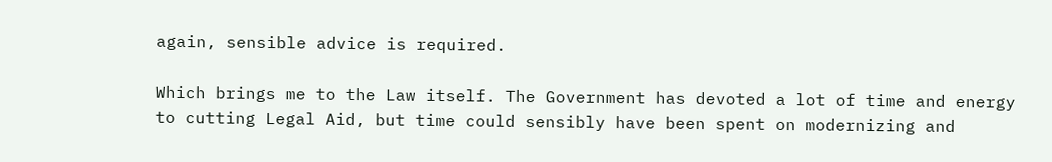again, sensible advice is required.

Which brings me to the Law itself. The Government has devoted a lot of time and energy to cutting Legal Aid, but time could sensibly have been spent on modernizing and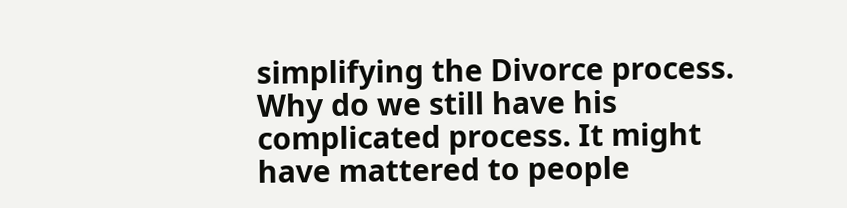simplifying the Divorce process. Why do we still have his complicated process. It might have mattered to people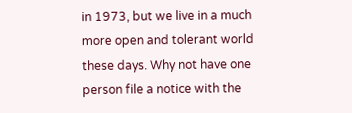in 1973, but we live in a much more open and tolerant world these days. Why not have one person file a notice with the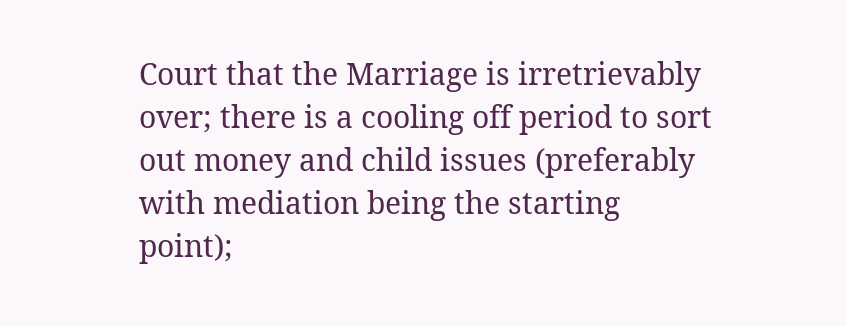Court that the Marriage is irretrievably over; there is a cooling off period to sort out money and child issues (preferably with mediation being the starting point);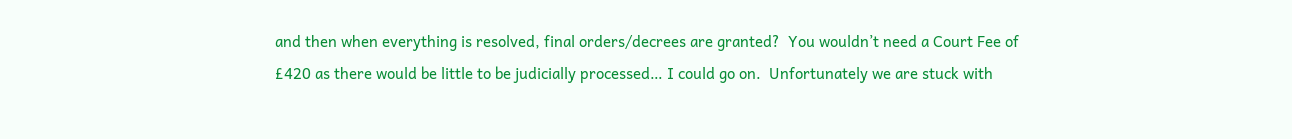and then when everything is resolved, final orders/decrees are granted?  You wouldn’t need a Court Fee of £420 as there would be little to be judicially processed… I could go on.  Unfortunately we are stuck with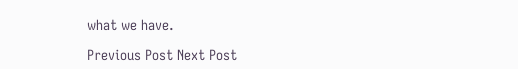what we have.

Previous Post Next Post